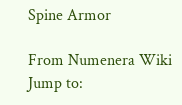Spine Armor

From Numenera Wiki
Jump to: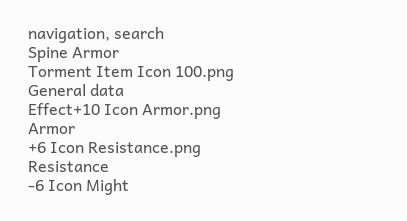navigation, search
Spine Armor
Torment Item Icon 100.png
General data
Effect+10 Icon Armor.png Armor
+6 Icon Resistance.png Resistance
-6 Icon Might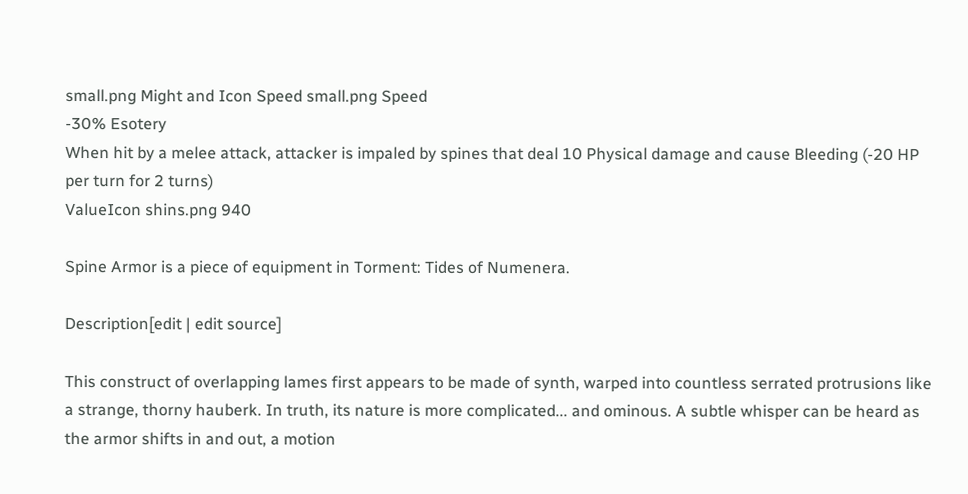small.png Might and Icon Speed small.png Speed
-30% Esotery
When hit by a melee attack, attacker is impaled by spines that deal 10 Physical damage and cause Bleeding (-20 HP per turn for 2 turns)
ValueIcon shins.png 940

Spine Armor is a piece of equipment in Torment: Tides of Numenera.

Description[edit | edit source]

This construct of overlapping lames first appears to be made of synth, warped into countless serrated protrusions like a strange, thorny hauberk. In truth, its nature is more complicated... and ominous. A subtle whisper can be heard as the armor shifts in and out, a motion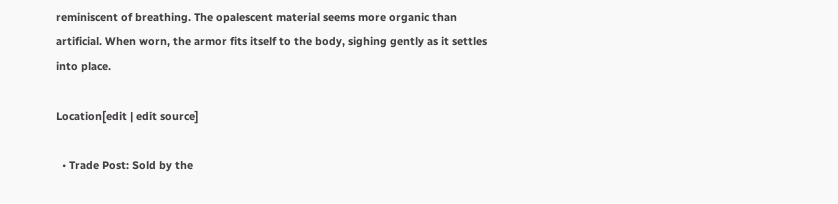reminiscent of breathing. The opalescent material seems more organic than artificial. When worn, the armor fits itself to the body, sighing gently as it settles into place.

Location[edit | edit source]

  • Trade Post: Sold by the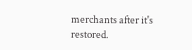merchants after it's restored.